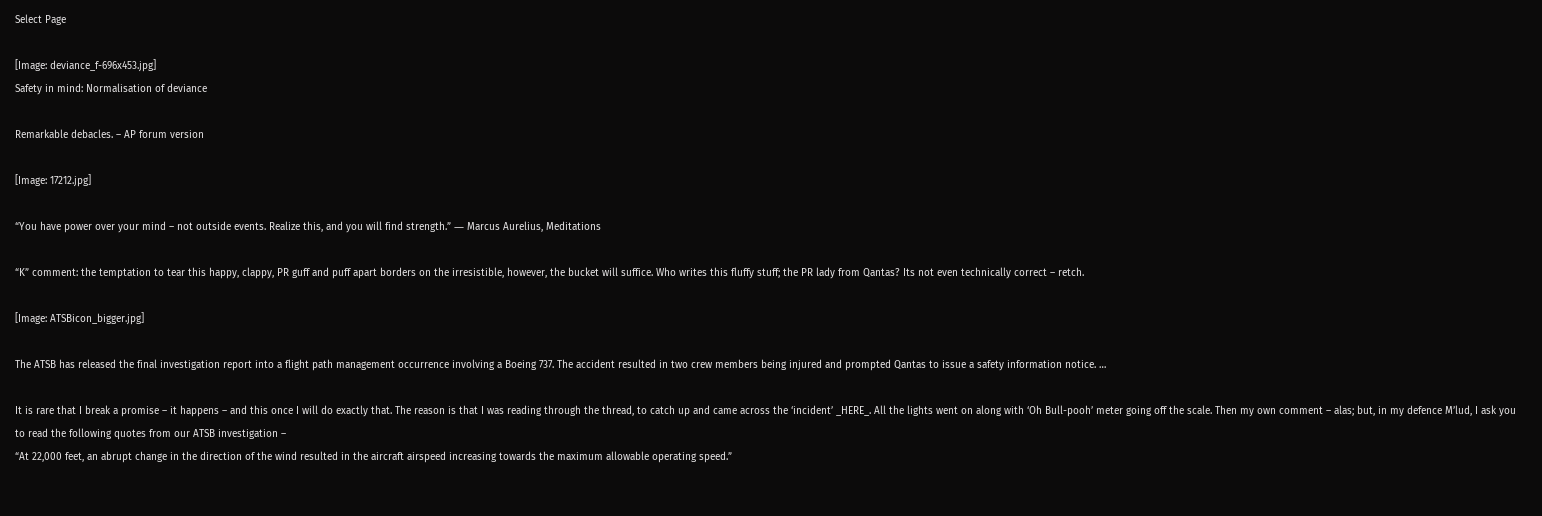Select Page

[Image: deviance_f-696x453.jpg]
Safety in mind: Normalisation of deviance

Remarkable debacles. – AP forum version

[Image: 17212.jpg]

“You have power over your mind – not outside events. Realize this, and you will find strength.” ― Marcus Aurelius, Meditations

“K” comment: the temptation to tear this happy, clappy, PR guff and puff apart borders on the irresistible, however, the bucket will suffice. Who writes this fluffy stuff; the PR lady from Qantas? Its not even technically correct – retch.

[Image: ATSBicon_bigger.jpg]

The ATSB has released the final investigation report into a flight path management occurrence involving a Boeing 737. The accident resulted in two crew members being injured and prompted Qantas to issue a safety information notice. …

It is rare that I break a promise – it happens – and this once I will do exactly that. The reason is that I was reading through the thread, to catch up and came across the ‘incident’ _HERE_. All the lights went on along with ‘Oh Bull-pooh’ meter going off the scale. Then my own comment – alas; but, in my defence M’lud, I ask you to read the following quotes from our ATSB investigation –
“At 22,000 feet, an abrupt change in the direction of the wind resulted in the aircraft airspeed increasing towards the maximum allowable operating speed.”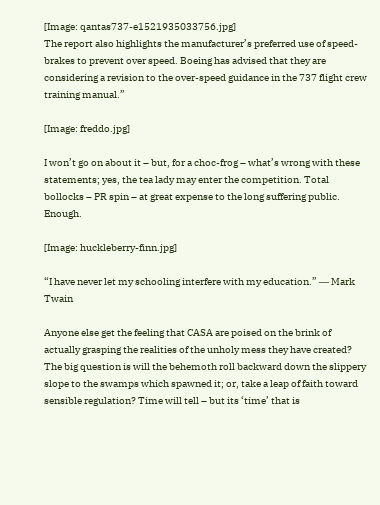[Image: qantas737-e1521935033756.jpg]
The report also highlights the manufacturer’s preferred use of speed-brakes to prevent over speed. Boeing has advised that they are considering a revision to the over-speed guidance in the 737 flight crew training manual.”

[Image: freddo.jpg]

I won’t go on about it – but, for a choc-frog – what’s wrong with these statements; yes, the tea lady may enter the competition. Total bollocks – PR spin – at great expense to the long suffering public. Enough.

[Image: huckleberry-finn.jpg]

“I have never let my schooling interfere with my education.” ― Mark Twain

Anyone else get the feeling that CASA are poised on the brink of actually grasping the realities of the unholy mess they have created? The big question is will the behemoth roll backward down the slippery slope to the swamps which spawned it; or, take a leap of faith toward sensible regulation? Time will tell – but its ‘time’ that is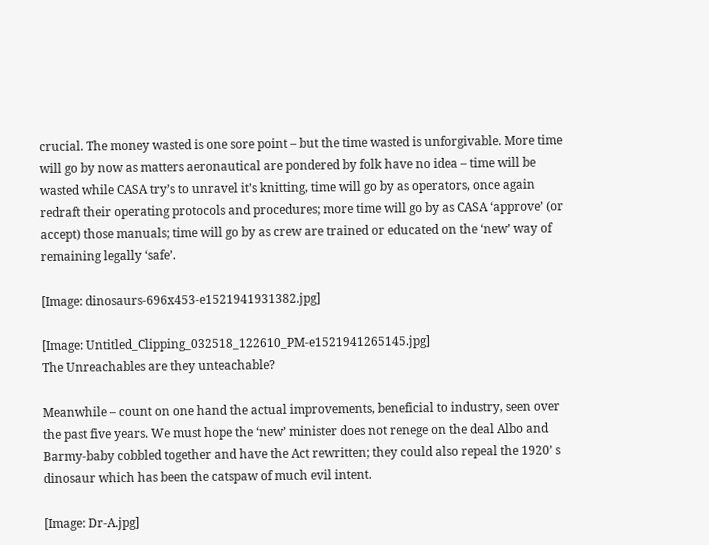crucial. The money wasted is one sore point – but the time wasted is unforgivable. More time will go by now as matters aeronautical are pondered by folk have no idea – time will be wasted while CASA try’s to unravel it’s knitting, time will go by as operators, once again redraft their operating protocols and procedures; more time will go by as CASA ‘approve’ (or accept) those manuals; time will go by as crew are trained or educated on the ‘new’ way of remaining legally ‘safe’.

[Image: dinosaurs-696x453-e1521941931382.jpg]

[Image: Untitled_Clipping_032518_122610_PM-e1521941265145.jpg]
The Unreachables are they unteachable?

Meanwhile – count on one hand the actual improvements, beneficial to industry, seen over the past five years. We must hope the ‘new’ minister does not renege on the deal Albo and Barmy-baby cobbled together and have the Act rewritten; they could also repeal the 1920’ s dinosaur which has been the catspaw of much evil intent.

[Image: Dr-A.jpg]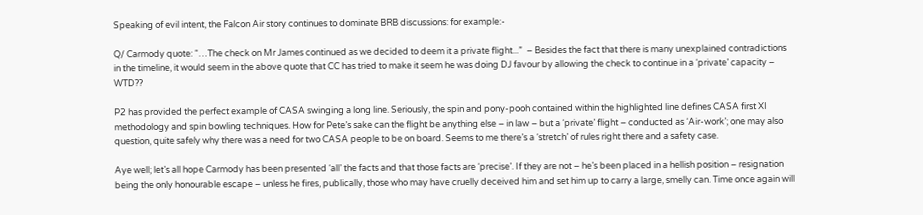Speaking of evil intent, the Falcon Air story continues to dominate BRB discussions: for example:-

Q/ Carmody quote: “…The check on Mr James continued as we decided to deem it a private flight...”  – Besides the fact that there is many unexplained contradictions in the timeline, it would seem in the above quote that CC has tried to make it seem he was doing DJ favour by allowing the check to continue in a ‘private’ capacity – WTD??

P2 has provided the perfect example of CASA swinging a long line. Seriously, the spin and pony-pooh contained within the highlighted line defines CASA first XI methodology and spin bowling techniques. How for Pete’s sake can the flight be anything else – in law – but a ‘private’ flight – conducted as ‘Air-work’; one may also question, quite safely why there was a need for two CASA people to be on board. Seems to me there’s a ‘stretch’ of rules right there and a safety case.

Aye well; let’s all hope Carmody has been presented ‘all’ the facts and that those facts are ‘precise’. If they are not – he’s been placed in a hellish position – resignation being the only honourable escape – unless he fires, publically, those who may have cruelly deceived him and set him up to carry a large, smelly can. Time once again will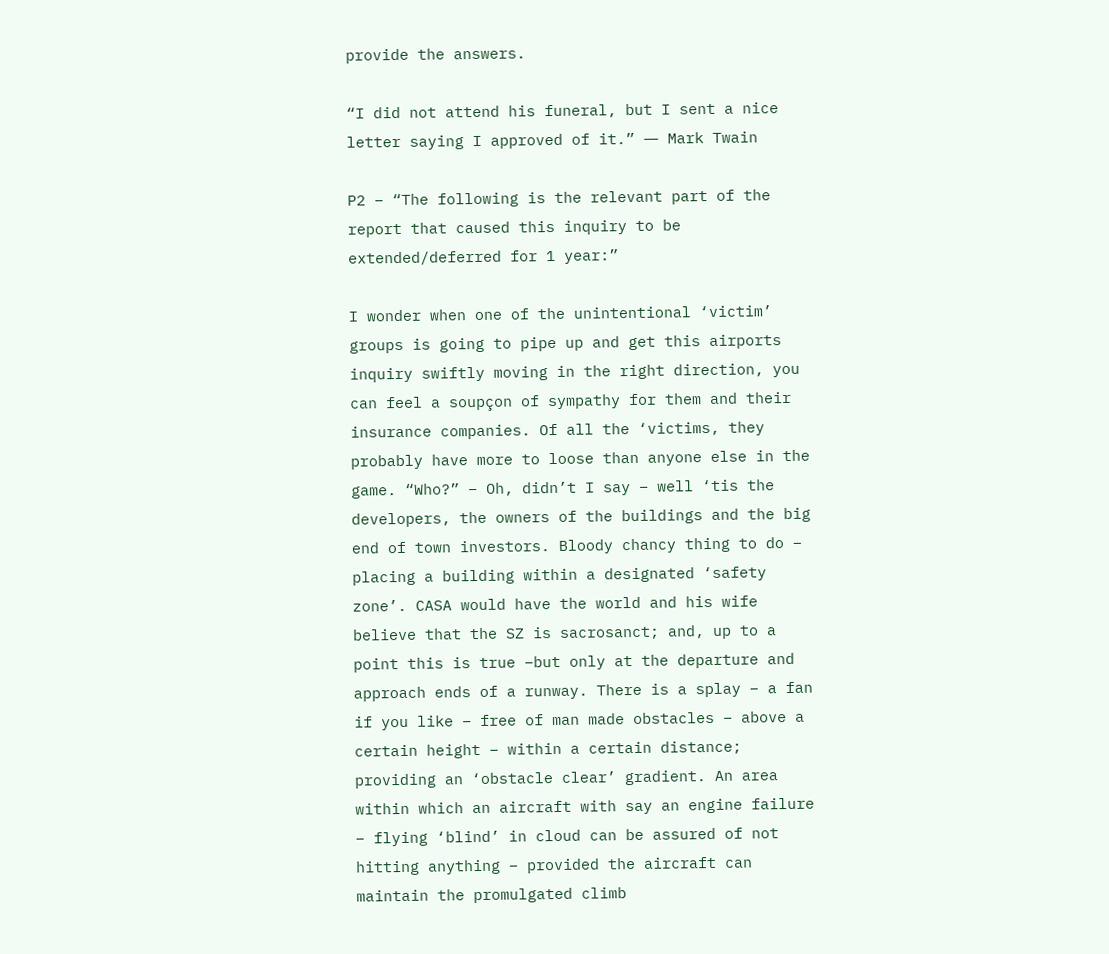provide the answers.

“I did not attend his funeral, but I sent a nice letter saying I approved of it.” ― Mark Twain

P2 – “The following is the relevant part of the report that caused this inquiry to be extended/deferred for 1 year:”

I wonder when one of the unintentional ‘victim’ groups is going to pipe up and get this airports inquiry swiftly moving in the right direction, you can feel a soupçon of sympathy for them and their insurance companies. Of all the ‘victims, they probably have more to loose than anyone else in the game. “Who?” – Oh, didn’t I say – well ‘tis the developers, the owners of the buildings and the big end of town investors. Bloody chancy thing to do – placing a building within a designated ‘safety zone’. CASA would have the world and his wife believe that the SZ is sacrosanct; and, up to a point this is true –but only at the departure and approach ends of a runway. There is a splay – a fan if you like – free of man made obstacles – above a certain height – within a certain distance; providing an ‘obstacle clear’ gradient. An area within which an aircraft with say an engine failure – flying ‘blind’ in cloud can be assured of not hitting anything – provided the aircraft can maintain the promulgated climb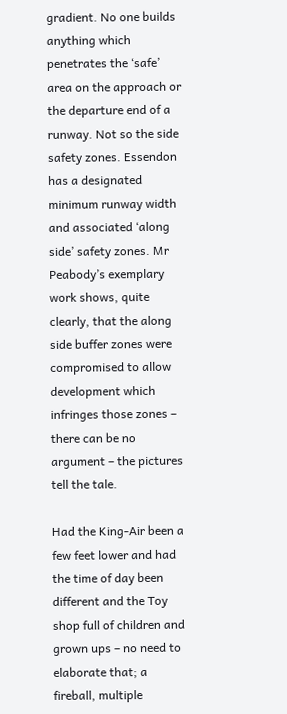gradient. No one builds anything which penetrates the ‘safe’ area on the approach or the departure end of a runway. Not so the side safety zones. Essendon has a designated minimum runway width and associated ‘along side’ safety zones. Mr Peabody’s exemplary work shows, quite clearly, that the along side buffer zones were compromised to allow development which infringes those zones – there can be no argument – the pictures tell the tale.

Had the King-Air been a few feet lower and had the time of day been different and the Toy shop full of children and grown ups – no need to elaborate that; a fireball, multiple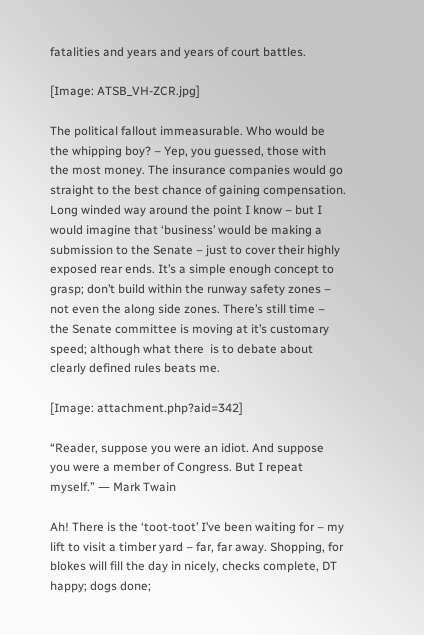fatalities and years and years of court battles.

[Image: ATSB_VH-ZCR.jpg]

The political fallout immeasurable. Who would be the whipping boy? – Yep, you guessed, those with the most money. The insurance companies would go straight to the best chance of gaining compensation. Long winded way around the point I know – but I would imagine that ‘business’ would be making a submission to the Senate – just to cover their highly exposed rear ends. It’s a simple enough concept to grasp; don’t build within the runway safety zones – not even the along side zones. There’s still time – the Senate committee is moving at it’s customary speed; although what there  is to debate about clearly defined rules beats me.

[Image: attachment.php?aid=342]

“Reader, suppose you were an idiot. And suppose you were a member of Congress. But I repeat myself.” ― Mark Twain

Ah! There is the ‘toot-toot’ I’ve been waiting for – my lift to visit a timber yard – far, far away. Shopping, for blokes will fill the day in nicely, checks complete, DT happy; dogs done;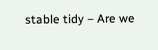stable tidy – Are we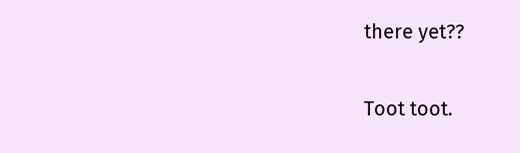there yet??

Toot toot.